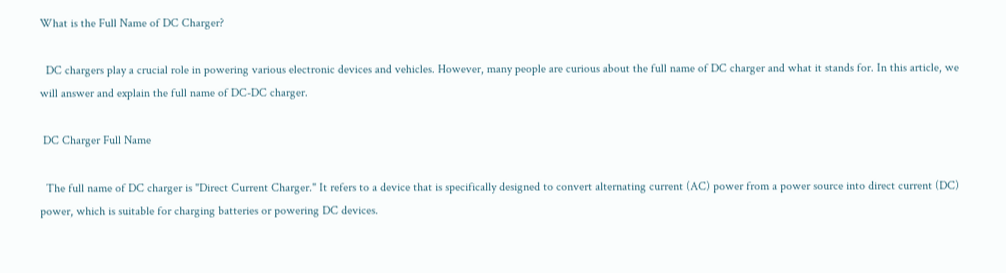What is the Full Name of DC Charger?

  DC chargers play a crucial role in powering various electronic devices and vehicles. However, many people are curious about the full name of DC charger and what it stands for. In this article, we will answer and explain the full name of DC-DC charger.

 DC Charger Full Name

  The full name of DC charger is "Direct Current Charger." It refers to a device that is specifically designed to convert alternating current (AC) power from a power source into direct current (DC) power, which is suitable for charging batteries or powering DC devices.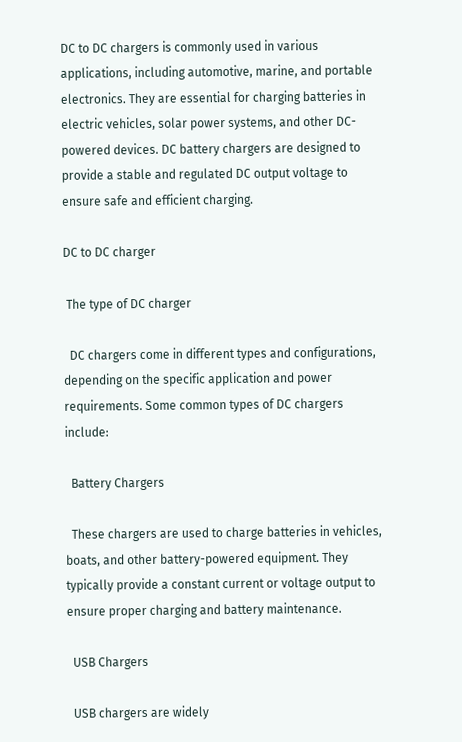DC to DC chargers is commonly used in various applications, including automotive, marine, and portable electronics. They are essential for charging batteries in electric vehicles, solar power systems, and other DC-powered devices. DC battery chargers are designed to provide a stable and regulated DC output voltage to ensure safe and efficient charging.

DC to DC charger

 The type of DC charger

  DC chargers come in different types and configurations, depending on the specific application and power requirements. Some common types of DC chargers include:

  Battery Chargers

  These chargers are used to charge batteries in vehicles, boats, and other battery-powered equipment. They typically provide a constant current or voltage output to ensure proper charging and battery maintenance.

  USB Chargers

  USB chargers are widely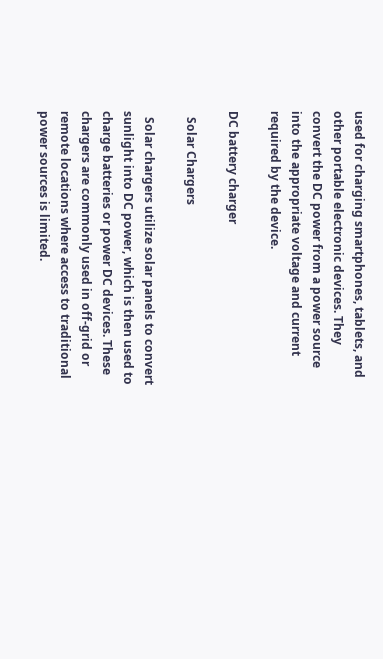used for charging smartphones, tablets, and other portable electronic devices. They convert the DC power from a power source into the appropriate voltage and current required by the device.

DC battery charger

  Solar Chargers

  Solar chargers utilize solar panels to convert sunlight into DC power, which is then used to charge batteries or power DC devices. These chargers are commonly used in off-grid or remote locations where access to traditional power sources is limited.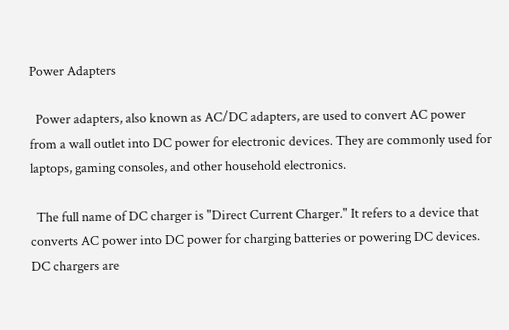Power Adapters

  Power adapters, also known as AC/DC adapters, are used to convert AC power from a wall outlet into DC power for electronic devices. They are commonly used for laptops, gaming consoles, and other household electronics.

  The full name of DC charger is "Direct Current Charger." It refers to a device that converts AC power into DC power for charging batteries or powering DC devices. DC chargers are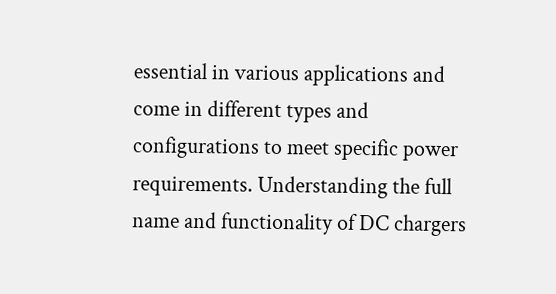essential in various applications and come in different types and configurations to meet specific power requirements. Understanding the full name and functionality of DC chargers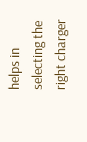helps in selecting the right charger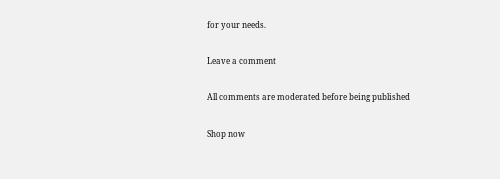for your needs.

Leave a comment

All comments are moderated before being published

Shop now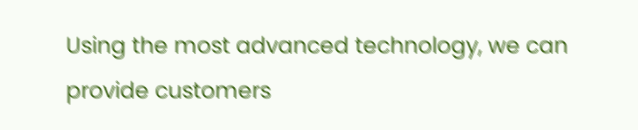Using the most advanced technology, we can provide customers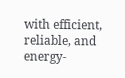with efficient, reliable, and energy-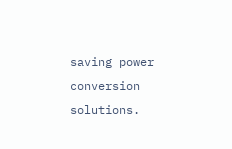saving power conversion solutions.